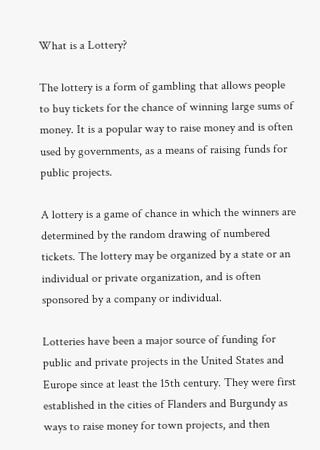What is a Lottery?

The lottery is a form of gambling that allows people to buy tickets for the chance of winning large sums of money. It is a popular way to raise money and is often used by governments, as a means of raising funds for public projects.

A lottery is a game of chance in which the winners are determined by the random drawing of numbered tickets. The lottery may be organized by a state or an individual or private organization, and is often sponsored by a company or individual.

Lotteries have been a major source of funding for public and private projects in the United States and Europe since at least the 15th century. They were first established in the cities of Flanders and Burgundy as ways to raise money for town projects, and then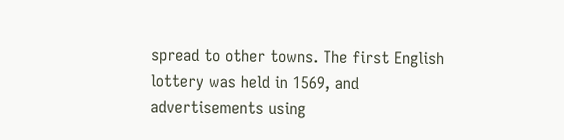spread to other towns. The first English lottery was held in 1569, and advertisements using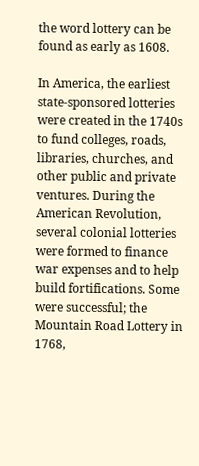the word lottery can be found as early as 1608.

In America, the earliest state-sponsored lotteries were created in the 1740s to fund colleges, roads, libraries, churches, and other public and private ventures. During the American Revolution, several colonial lotteries were formed to finance war expenses and to help build fortifications. Some were successful; the Mountain Road Lottery in 1768,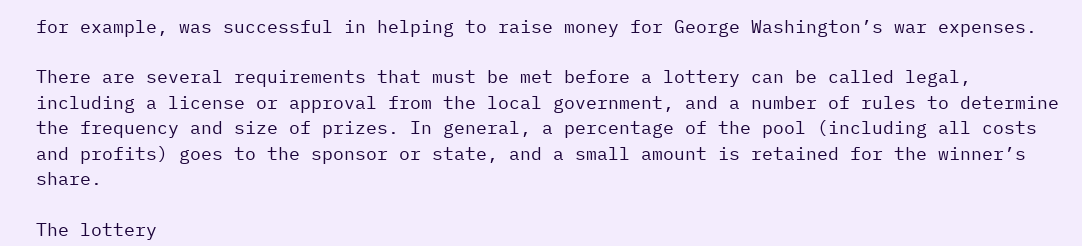for example, was successful in helping to raise money for George Washington’s war expenses.

There are several requirements that must be met before a lottery can be called legal, including a license or approval from the local government, and a number of rules to determine the frequency and size of prizes. In general, a percentage of the pool (including all costs and profits) goes to the sponsor or state, and a small amount is retained for the winner’s share.

The lottery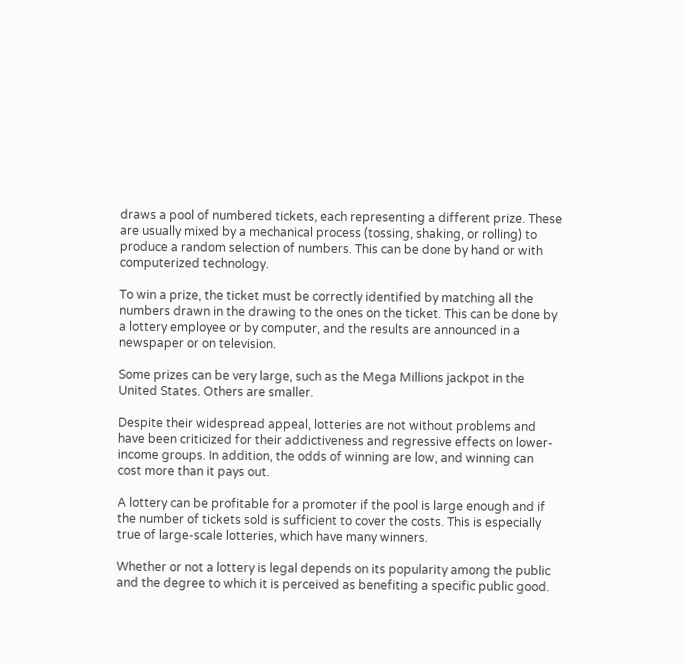draws a pool of numbered tickets, each representing a different prize. These are usually mixed by a mechanical process (tossing, shaking, or rolling) to produce a random selection of numbers. This can be done by hand or with computerized technology.

To win a prize, the ticket must be correctly identified by matching all the numbers drawn in the drawing to the ones on the ticket. This can be done by a lottery employee or by computer, and the results are announced in a newspaper or on television.

Some prizes can be very large, such as the Mega Millions jackpot in the United States. Others are smaller.

Despite their widespread appeal, lotteries are not without problems and have been criticized for their addictiveness and regressive effects on lower-income groups. In addition, the odds of winning are low, and winning can cost more than it pays out.

A lottery can be profitable for a promoter if the pool is large enough and if the number of tickets sold is sufficient to cover the costs. This is especially true of large-scale lotteries, which have many winners.

Whether or not a lottery is legal depends on its popularity among the public and the degree to which it is perceived as benefiting a specific public good.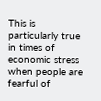This is particularly true in times of economic stress when people are fearful of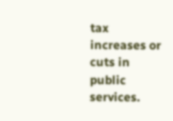tax increases or cuts in public services.